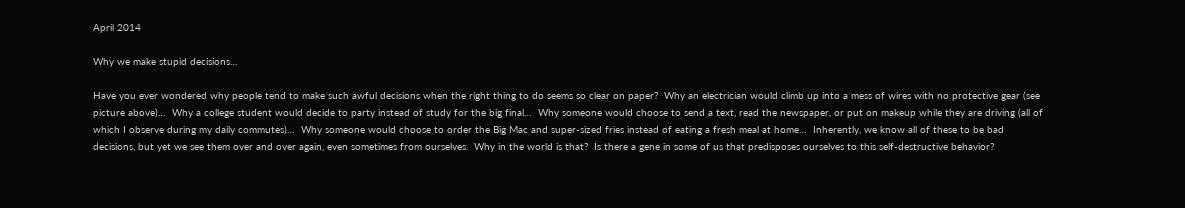April 2014

Why we make stupid decisions…

Have you ever wondered why people tend to make such awful decisions when the right thing to do seems so clear on paper?  Why an electrician would climb up into a mess of wires with no protective gear (see picture above)…  Why a college student would decide to party instead of study for the big final…  Why someone would choose to send a text, read the newspaper, or put on makeup while they are driving (all of which I observe during my daily commutes)…  Why someone would choose to order the Big Mac and super-sized fries instead of eating a fresh meal at home…  Inherently, we know all of these to be bad decisions, but yet we see them over and over again, even sometimes from ourselves.  Why in the world is that?  Is there a gene in some of us that predisposes ourselves to this self-destructive behavior?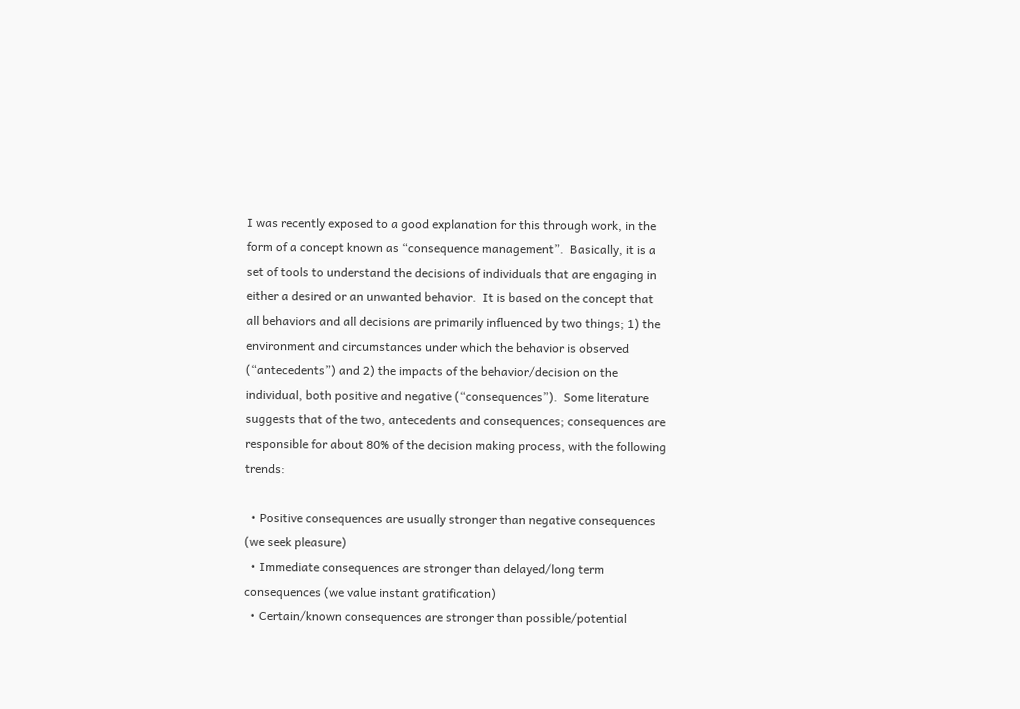I was recently exposed to a good explanation for this through work, in the form of a concept known as “consequence management”.  Basically, it is a set of tools to understand the decisions of individuals that are engaging in either a desired or an unwanted behavior.  It is based on the concept that all behaviors and all decisions are primarily influenced by two things; 1) the environment and circumstances under which the behavior is observed (“antecedents”) and 2) the impacts of the behavior/decision on the individual, both positive and negative (“consequences”).  Some literature suggests that of the two, antecedents and consequences; consequences are responsible for about 80% of the decision making process, with the following trends:

  • Positive consequences are usually stronger than negative consequences (we seek pleasure)
  • Immediate consequences are stronger than delayed/long term consequences (we value instant gratification)
  • Certain/known consequences are stronger than possible/potential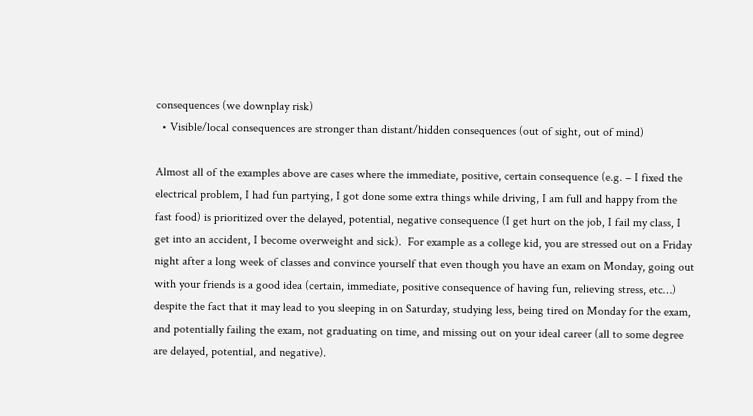consequences (we downplay risk)
  • Visible/local consequences are stronger than distant/hidden consequences (out of sight, out of mind)

Almost all of the examples above are cases where the immediate, positive, certain consequence (e.g. – I fixed the electrical problem, I had fun partying, I got done some extra things while driving, I am full and happy from the fast food) is prioritized over the delayed, potential, negative consequence (I get hurt on the job, I fail my class, I get into an accident, I become overweight and sick).  For example as a college kid, you are stressed out on a Friday night after a long week of classes and convince yourself that even though you have an exam on Monday, going out with your friends is a good idea (certain, immediate, positive consequence of having fun, relieving stress, etc…) despite the fact that it may lead to you sleeping in on Saturday, studying less, being tired on Monday for the exam, and potentially failing the exam, not graduating on time, and missing out on your ideal career (all to some degree are delayed, potential, and negative).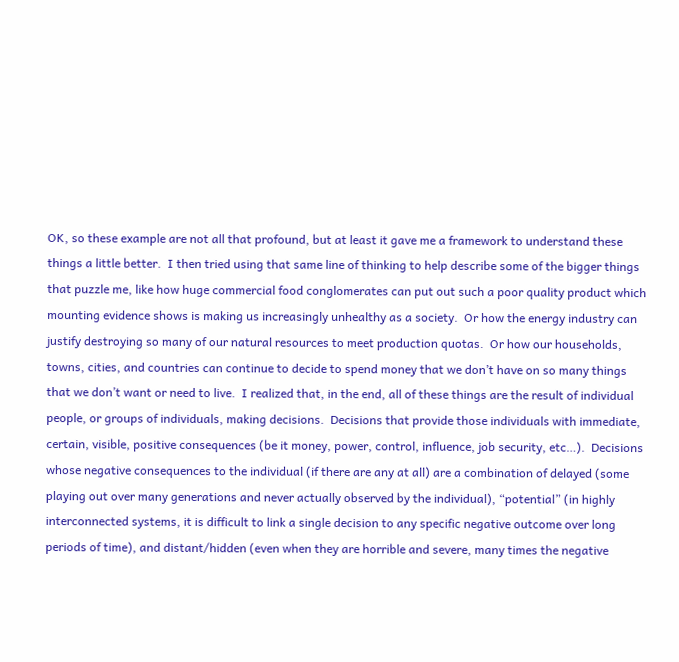OK, so these example are not all that profound, but at least it gave me a framework to understand these things a little better.  I then tried using that same line of thinking to help describe some of the bigger things that puzzle me, like how huge commercial food conglomerates can put out such a poor quality product which mounting evidence shows is making us increasingly unhealthy as a society.  Or how the energy industry can justify destroying so many of our natural resources to meet production quotas.  Or how our households, towns, cities, and countries can continue to decide to spend money that we don’t have on so many things that we don’t want or need to live.  I realized that, in the end, all of these things are the result of individual people, or groups of individuals, making decisions.  Decisions that provide those individuals with immediate, certain, visible, positive consequences (be it money, power, control, influence, job security, etc…).  Decisions whose negative consequences to the individual (if there are any at all) are a combination of delayed (some playing out over many generations and never actually observed by the individual), “potential” (in highly interconnected systems, it is difficult to link a single decision to any specific negative outcome over long periods of time), and distant/hidden (even when they are horrible and severe, many times the negative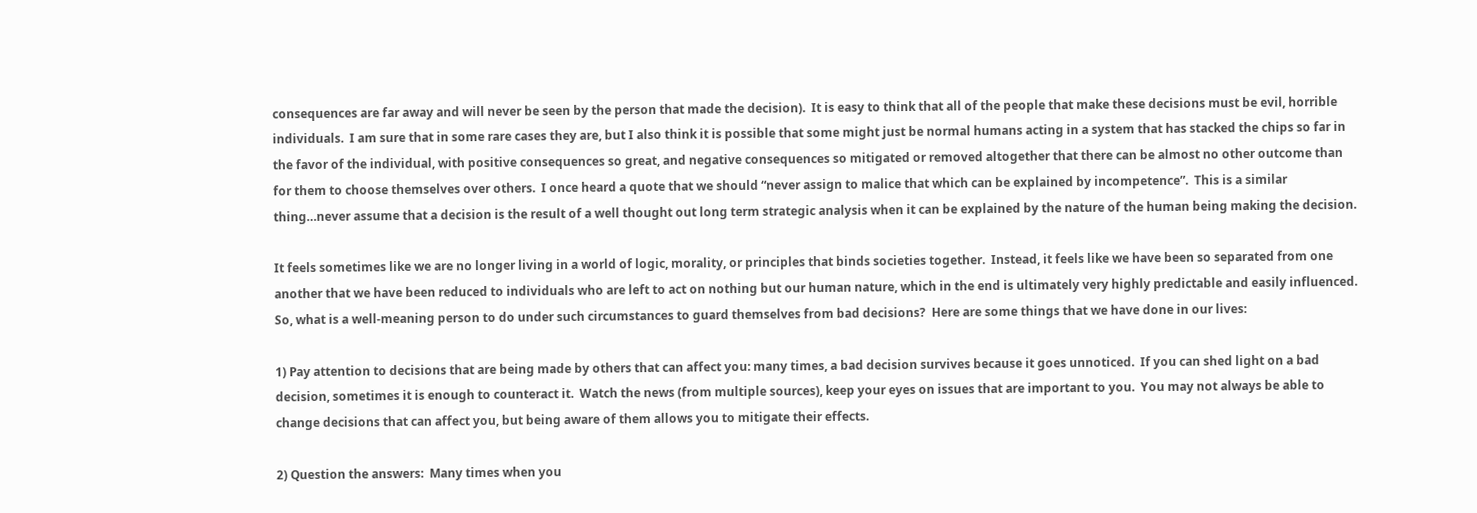consequences are far away and will never be seen by the person that made the decision).  It is easy to think that all of the people that make these decisions must be evil, horrible individuals.  I am sure that in some rare cases they are, but I also think it is possible that some might just be normal humans acting in a system that has stacked the chips so far in the favor of the individual, with positive consequences so great, and negative consequences so mitigated or removed altogether that there can be almost no other outcome than for them to choose themselves over others.  I once heard a quote that we should “never assign to malice that which can be explained by incompetence”.  This is a similar thing…never assume that a decision is the result of a well thought out long term strategic analysis when it can be explained by the nature of the human being making the decision.

It feels sometimes like we are no longer living in a world of logic, morality, or principles that binds societies together.  Instead, it feels like we have been so separated from one another that we have been reduced to individuals who are left to act on nothing but our human nature, which in the end is ultimately very highly predictable and easily influenced.  So, what is a well-meaning person to do under such circumstances to guard themselves from bad decisions?  Here are some things that we have done in our lives:

1) Pay attention to decisions that are being made by others that can affect you: many times, a bad decision survives because it goes unnoticed.  If you can shed light on a bad decision, sometimes it is enough to counteract it.  Watch the news (from multiple sources), keep your eyes on issues that are important to you.  You may not always be able to change decisions that can affect you, but being aware of them allows you to mitigate their effects.

2) Question the answers:  Many times when you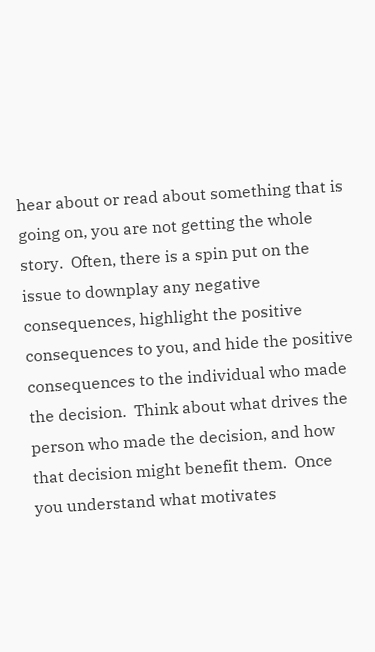hear about or read about something that is going on, you are not getting the whole story.  Often, there is a spin put on the issue to downplay any negative consequences, highlight the positive consequences to you, and hide the positive consequences to the individual who made the decision.  Think about what drives the person who made the decision, and how that decision might benefit them.  Once you understand what motivates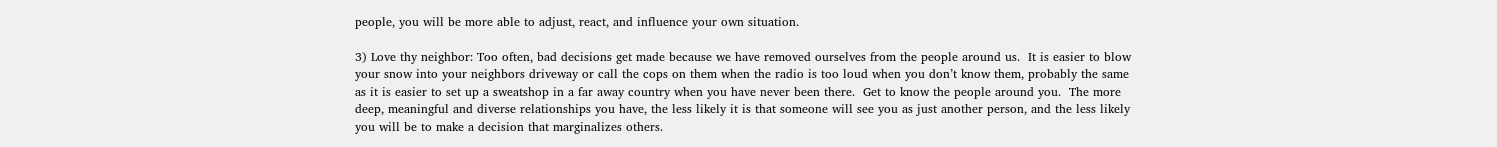people, you will be more able to adjust, react, and influence your own situation.

3) Love thy neighbor: Too often, bad decisions get made because we have removed ourselves from the people around us.  It is easier to blow your snow into your neighbors driveway or call the cops on them when the radio is too loud when you don’t know them, probably the same as it is easier to set up a sweatshop in a far away country when you have never been there.  Get to know the people around you.  The more deep, meaningful and diverse relationships you have, the less likely it is that someone will see you as just another person, and the less likely you will be to make a decision that marginalizes others.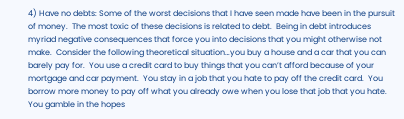4) Have no debts: Some of the worst decisions that I have seen made have been in the pursuit of money.  The most toxic of these decisions is related to debt.  Being in debt introduces myriad negative consequences that force you into decisions that you might otherwise not make.  Consider the following theoretical situation…you buy a house and a car that you can barely pay for.  You use a credit card to buy things that you can’t afford because of your mortgage and car payment.  You stay in a job that you hate to pay off the credit card.  You borrow more money to pay off what you already owe when you lose that job that you hate.  You gamble in the hopes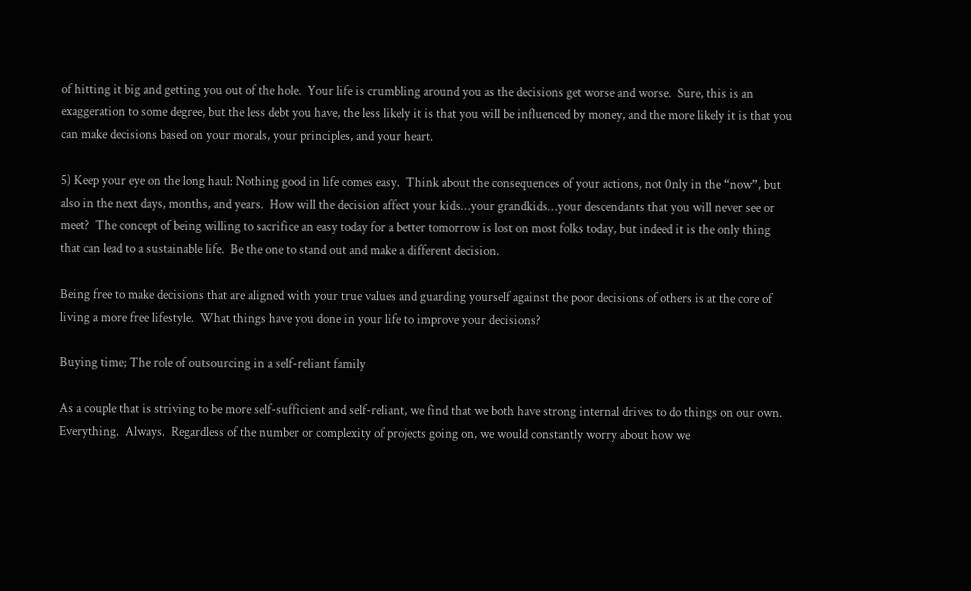of hitting it big and getting you out of the hole.  Your life is crumbling around you as the decisions get worse and worse.  Sure, this is an exaggeration to some degree, but the less debt you have, the less likely it is that you will be influenced by money, and the more likely it is that you can make decisions based on your morals, your principles, and your heart.

5) Keep your eye on the long haul: Nothing good in life comes easy.  Think about the consequences of your actions, not 0nly in the “now”, but also in the next days, months, and years.  How will the decision affect your kids…your grandkids…your descendants that you will never see or meet?  The concept of being willing to sacrifice an easy today for a better tomorrow is lost on most folks today, but indeed it is the only thing that can lead to a sustainable life.  Be the one to stand out and make a different decision.

Being free to make decisions that are aligned with your true values and guarding yourself against the poor decisions of others is at the core of living a more free lifestyle.  What things have you done in your life to improve your decisions?

Buying time; The role of outsourcing in a self-reliant family

As a couple that is striving to be more self-sufficient and self-reliant, we find that we both have strong internal drives to do things on our own.  Everything.  Always.  Regardless of the number or complexity of projects going on, we would constantly worry about how we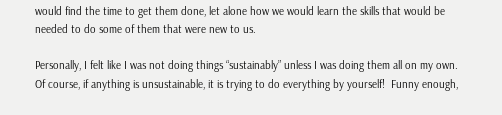would find the time to get them done, let alone how we would learn the skills that would be needed to do some of them that were new to us.

Personally, I felt like I was not doing things “sustainably” unless I was doing them all on my own.  Of course, if anything is unsustainable, it is trying to do everything by yourself!  Funny enough,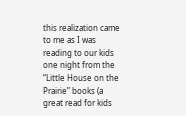this realization came to me as I was reading to our kids one night from the “Little House on the Prairie” books (a great read for kids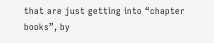that are just getting into “chapter books”, by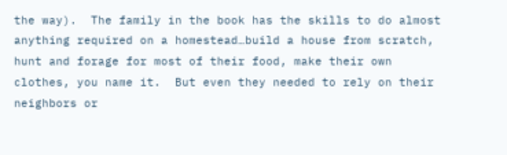the way).  The family in the book has the skills to do almost anything required on a homestead…build a house from scratch, hunt and forage for most of their food, make their own clothes, you name it.  But even they needed to rely on their neighbors or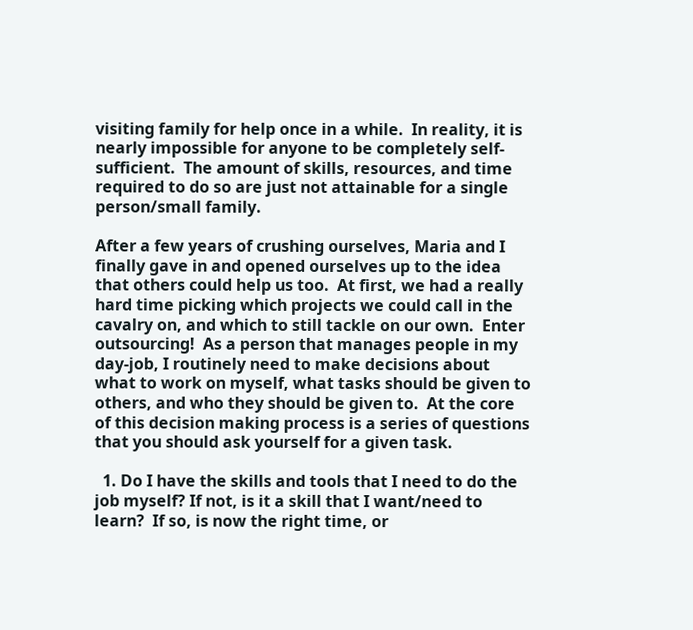visiting family for help once in a while.  In reality, it is nearly impossible for anyone to be completely self-sufficient.  The amount of skills, resources, and time required to do so are just not attainable for a single person/small family.

After a few years of crushing ourselves, Maria and I finally gave in and opened ourselves up to the idea that others could help us too.  At first, we had a really hard time picking which projects we could call in the cavalry on, and which to still tackle on our own.  Enter outsourcing!  As a person that manages people in my day-job, I routinely need to make decisions about what to work on myself, what tasks should be given to others, and who they should be given to.  At the core of this decision making process is a series of questions that you should ask yourself for a given task.

  1. Do I have the skills and tools that I need to do the job myself? If not, is it a skill that I want/need to learn?  If so, is now the right time, or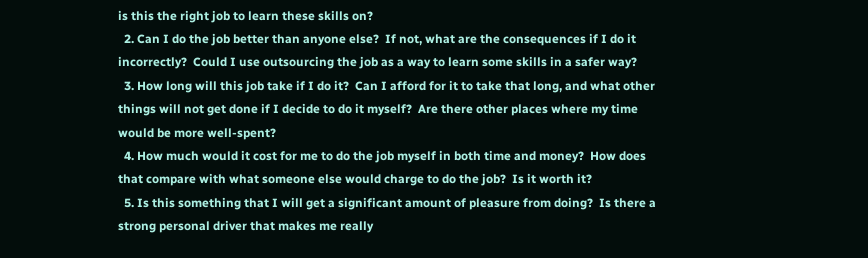is this the right job to learn these skills on?
  2. Can I do the job better than anyone else?  If not, what are the consequences if I do it incorrectly?  Could I use outsourcing the job as a way to learn some skills in a safer way?
  3. How long will this job take if I do it?  Can I afford for it to take that long, and what other things will not get done if I decide to do it myself?  Are there other places where my time would be more well-spent?
  4. How much would it cost for me to do the job myself in both time and money?  How does that compare with what someone else would charge to do the job?  Is it worth it?
  5. Is this something that I will get a significant amount of pleasure from doing?  Is there a strong personal driver that makes me really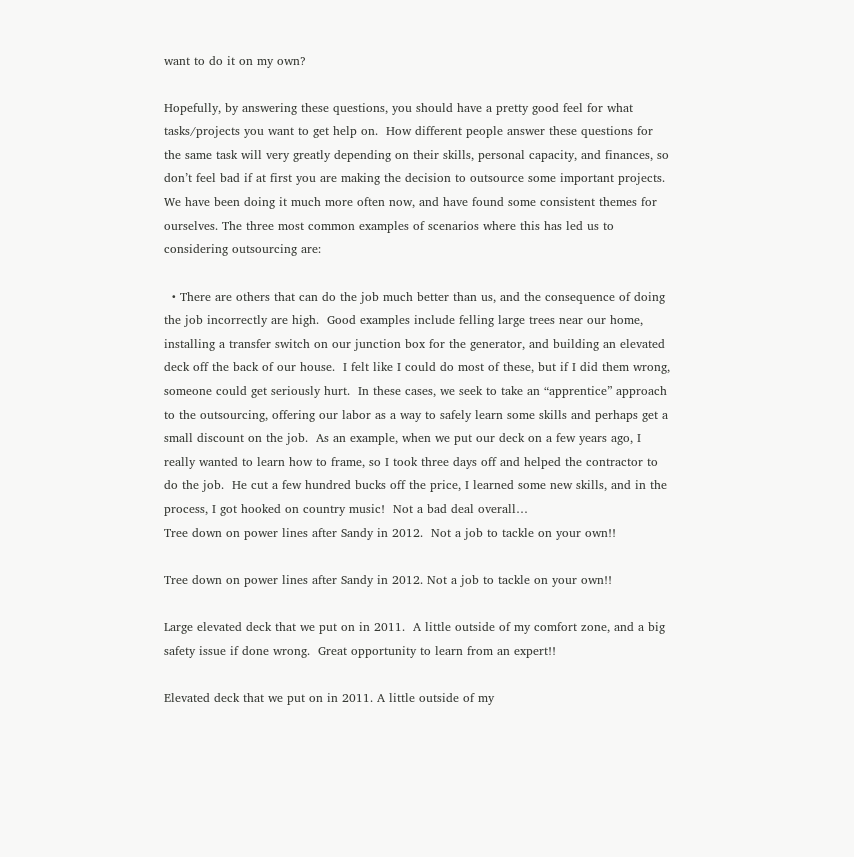want to do it on my own?

Hopefully, by answering these questions, you should have a pretty good feel for what tasks/projects you want to get help on.  How different people answer these questions for the same task will very greatly depending on their skills, personal capacity, and finances, so don’t feel bad if at first you are making the decision to outsource some important projects.  We have been doing it much more often now, and have found some consistent themes for ourselves. The three most common examples of scenarios where this has led us to considering outsourcing are:

  • There are others that can do the job much better than us, and the consequence of doing the job incorrectly are high.  Good examples include felling large trees near our home, installing a transfer switch on our junction box for the generator, and building an elevated deck off the back of our house.  I felt like I could do most of these, but if I did them wrong, someone could get seriously hurt.  In these cases, we seek to take an “apprentice” approach to the outsourcing, offering our labor as a way to safely learn some skills and perhaps get a small discount on the job.  As an example, when we put our deck on a few years ago, I really wanted to learn how to frame, so I took three days off and helped the contractor to do the job.  He cut a few hundred bucks off the price, I learned some new skills, and in the process, I got hooked on country music!  Not a bad deal overall…
Tree down on power lines after Sandy in 2012.  Not a job to tackle on your own!!

Tree down on power lines after Sandy in 2012. Not a job to tackle on your own!!

Large elevated deck that we put on in 2011.  A little outside of my comfort zone, and a big safety issue if done wrong.  Great opportunity to learn from an expert!!

Elevated deck that we put on in 2011. A little outside of my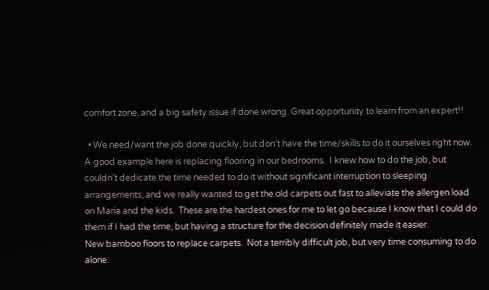comfort zone, and a big safety issue if done wrong. Great opportunity to learn from an expert!!

  • We need/want the job done quickly, but don’t have the time/skills to do it ourselves right now.  A good example here is replacing flooring in our bedrooms.  I knew how to do the job, but couldn’t dedicate the time needed to do it without significant interruption to sleeping arrangements, and we really wanted to get the old carpets out fast to alleviate the allergen load on Maria and the kids.  These are the hardest ones for me to let go because I know that I could do them if I had the time, but having a structure for the decision definitely made it easier.
New bamboo floors to replace carpets.  Not a terribly difficult job, but very time consuming to do alone.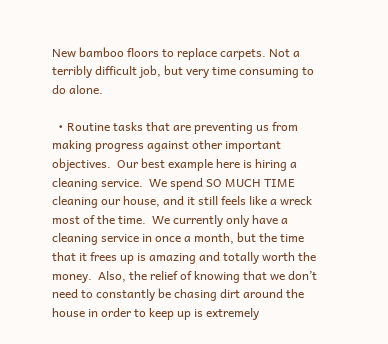New bamboo floors to replace carpets. Not a terribly difficult job, but very time consuming to do alone.

  • Routine tasks that are preventing us from making progress against other important objectives.  Our best example here is hiring a cleaning service.  We spend SO MUCH TIME cleaning our house, and it still feels like a wreck most of the time.  We currently only have a cleaning service in once a month, but the time that it frees up is amazing and totally worth the money.  Also, the relief of knowing that we don’t need to constantly be chasing dirt around the house in order to keep up is extremely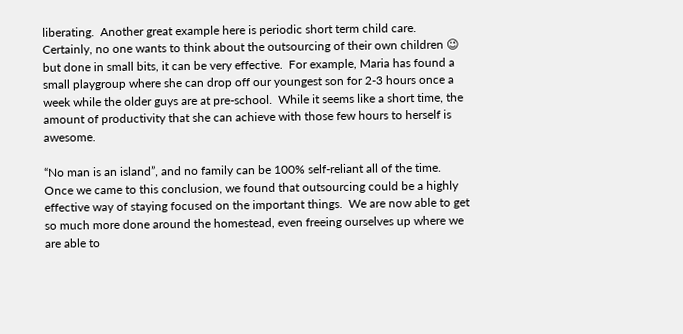liberating.  Another great example here is periodic short term child care.  Certainly, no one wants to think about the outsourcing of their own children 😉 but done in small bits, it can be very effective.  For example, Maria has found a small playgroup where she can drop off our youngest son for 2-3 hours once a week while the older guys are at pre-school.  While it seems like a short time, the amount of productivity that she can achieve with those few hours to herself is awesome.

“No man is an island”, and no family can be 100% self-reliant all of the time.  Once we came to this conclusion, we found that outsourcing could be a highly effective way of staying focused on the important things.  We are now able to get so much more done around the homestead, even freeing ourselves up where we are able to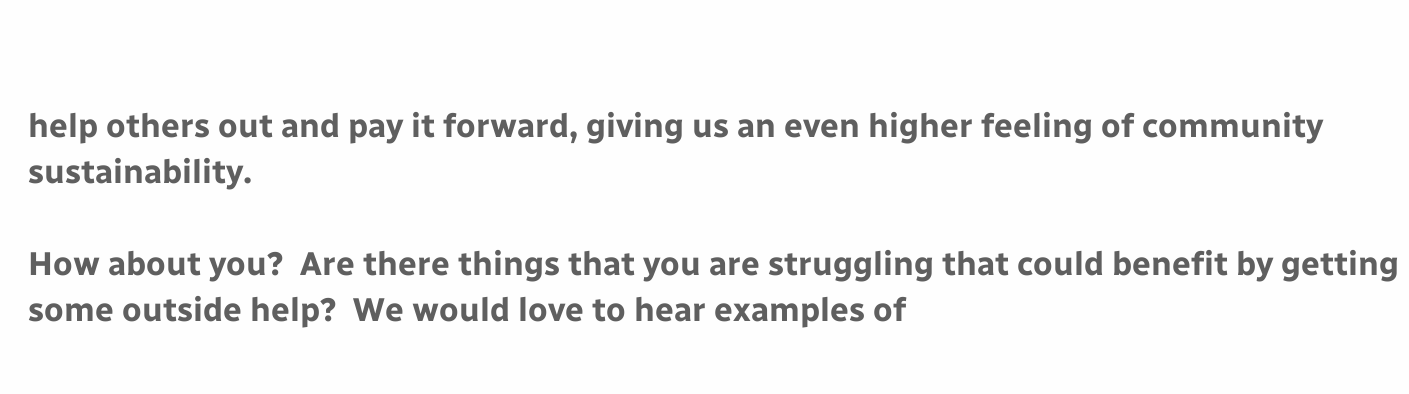help others out and pay it forward, giving us an even higher feeling of community sustainability.

How about you?  Are there things that you are struggling that could benefit by getting some outside help?  We would love to hear examples of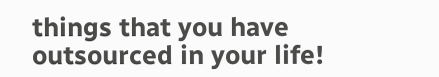things that you have outsourced in your life!